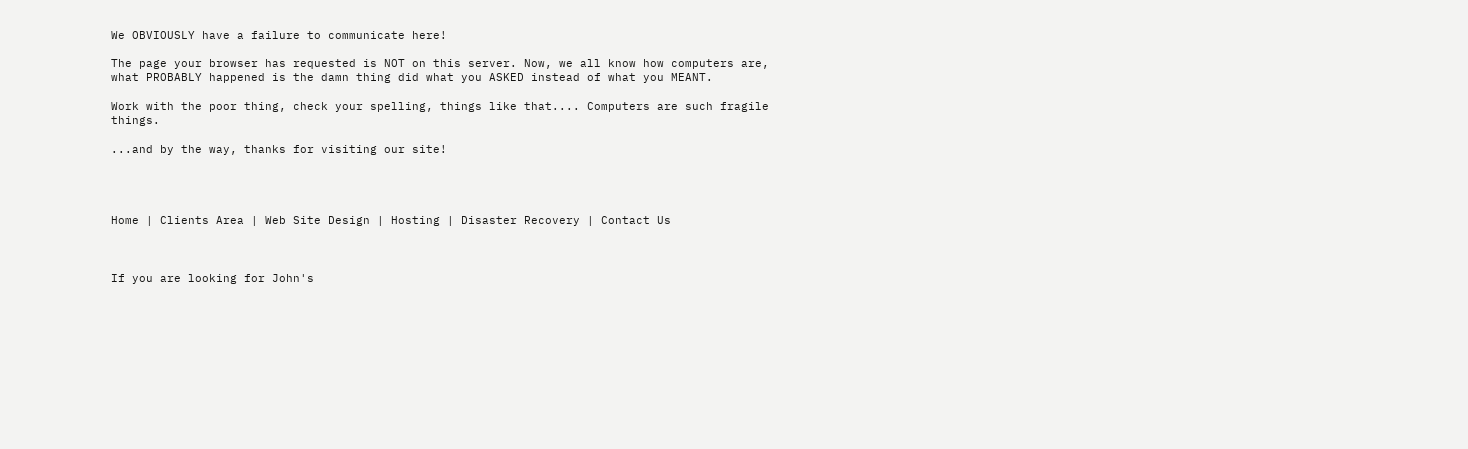We OBVIOUSLY have a failure to communicate here!

The page your browser has requested is NOT on this server. Now, we all know how computers are, what PROBABLY happened is the damn thing did what you ASKED instead of what you MEANT.

Work with the poor thing, check your spelling, things like that.... Computers are such fragile things.

...and by the way, thanks for visiting our site!




Home | Clients Area | Web Site Design | Hosting | Disaster Recovery | Contact Us



If you are looking for John's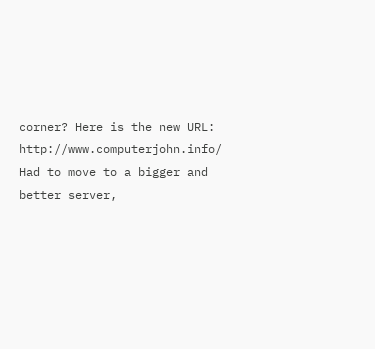corner? Here is the new URL: http://www.computerjohn.info/
Had to move to a bigger and better server,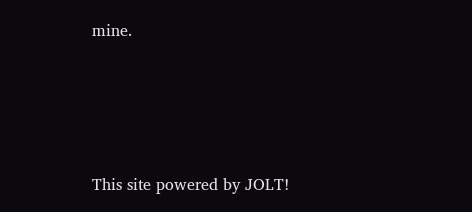mine.




This site powered by JOLT!